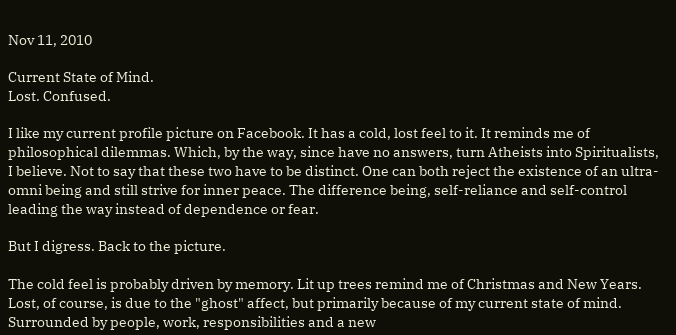Nov 11, 2010

Current State of Mind.
Lost. Confused.

I like my current profile picture on Facebook. It has a cold, lost feel to it. It reminds me of philosophical dilemmas. Which, by the way, since have no answers, turn Atheists into Spiritualists, I believe. Not to say that these two have to be distinct. One can both reject the existence of an ultra-omni being and still strive for inner peace. The difference being, self-reliance and self-control leading the way instead of dependence or fear.

But I digress. Back to the picture.

The cold feel is probably driven by memory. Lit up trees remind me of Christmas and New Years. Lost, of course, is due to the "ghost" affect, but primarily because of my current state of mind. Surrounded by people, work, responsibilities and a new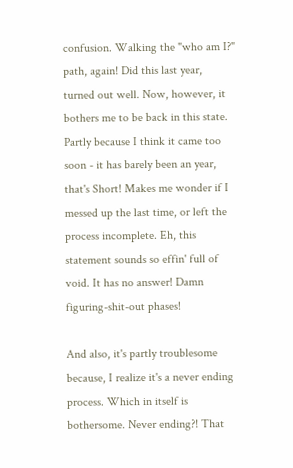confusion. Walking the "who am I?" path, again! Did this last year, turned out well. Now, however, it bothers me to be back in this state. Partly because I think it came too soon - it has barely been an year, that's Short! Makes me wonder if I messed up the last time, or left the process incomplete. Eh, this statement sounds so effin' full of void. It has no answer! Damn figuring-shit-out phases!

And also, it's partly troublesome because, I realize it's a never ending process. Which in itself is bothersome. Never ending?! That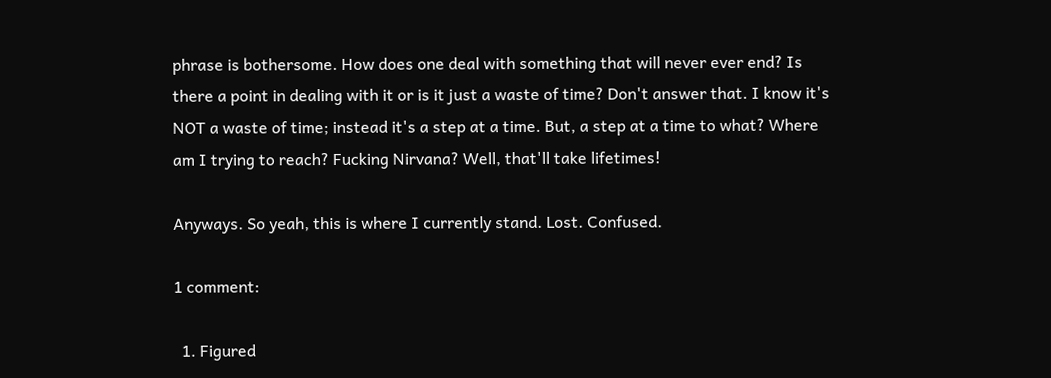phrase is bothersome. How does one deal with something that will never ever end? Is there a point in dealing with it or is it just a waste of time? Don't answer that. I know it's NOT a waste of time; instead it's a step at a time. But, a step at a time to what? Where am I trying to reach? Fucking Nirvana? Well, that'll take lifetimes!

Anyways. So yeah, this is where I currently stand. Lost. Confused.

1 comment:

  1. Figured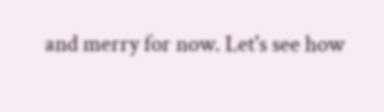and merry for now. Let's see how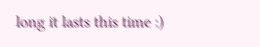long it lasts this time :)